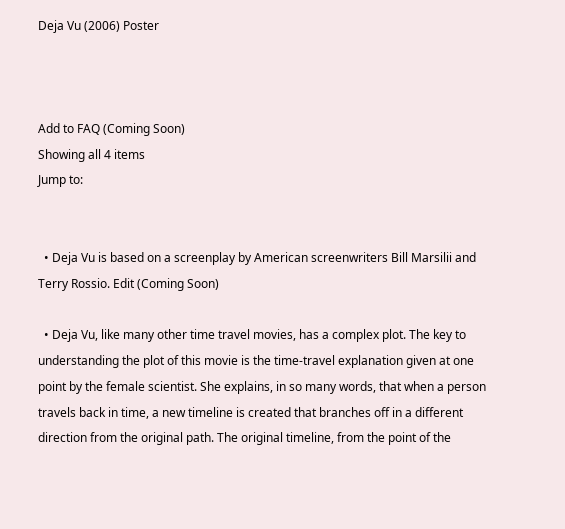Deja Vu (2006) Poster



Add to FAQ (Coming Soon)
Showing all 4 items
Jump to:


  • Deja Vu is based on a screenplay by American screenwriters Bill Marsilii and Terry Rossio. Edit (Coming Soon)

  • Deja Vu, like many other time travel movies, has a complex plot. The key to understanding the plot of this movie is the time-travel explanation given at one point by the female scientist. She explains, in so many words, that when a person travels back in time, a new timeline is created that branches off in a different direction from the original path. The original timeline, from the point of the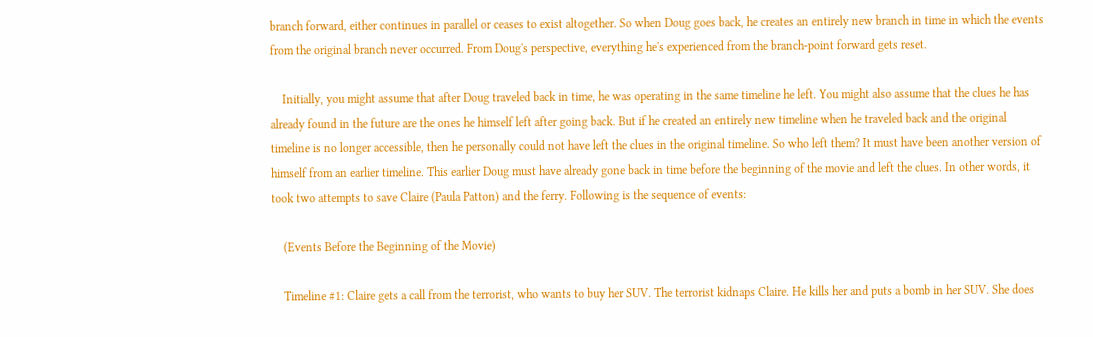branch forward, either continues in parallel or ceases to exist altogether. So when Doug goes back, he creates an entirely new branch in time in which the events from the original branch never occurred. From Doug's perspective, everything he's experienced from the branch-point forward gets reset.

    Initially, you might assume that after Doug traveled back in time, he was operating in the same timeline he left. You might also assume that the clues he has already found in the future are the ones he himself left after going back. But if he created an entirely new timeline when he traveled back and the original timeline is no longer accessible, then he personally could not have left the clues in the original timeline. So who left them? It must have been another version of himself from an earlier timeline. This earlier Doug must have already gone back in time before the beginning of the movie and left the clues. In other words, it took two attempts to save Claire (Paula Patton) and the ferry. Following is the sequence of events:

    (Events Before the Beginning of the Movie)

    Timeline #1: Claire gets a call from the terrorist, who wants to buy her SUV. The terrorist kidnaps Claire. He kills her and puts a bomb in her SUV. She does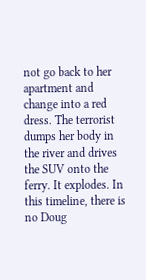not go back to her apartment and change into a red dress. The terrorist dumps her body in the river and drives the SUV onto the ferry. It explodes. In this timeline, there is no Doug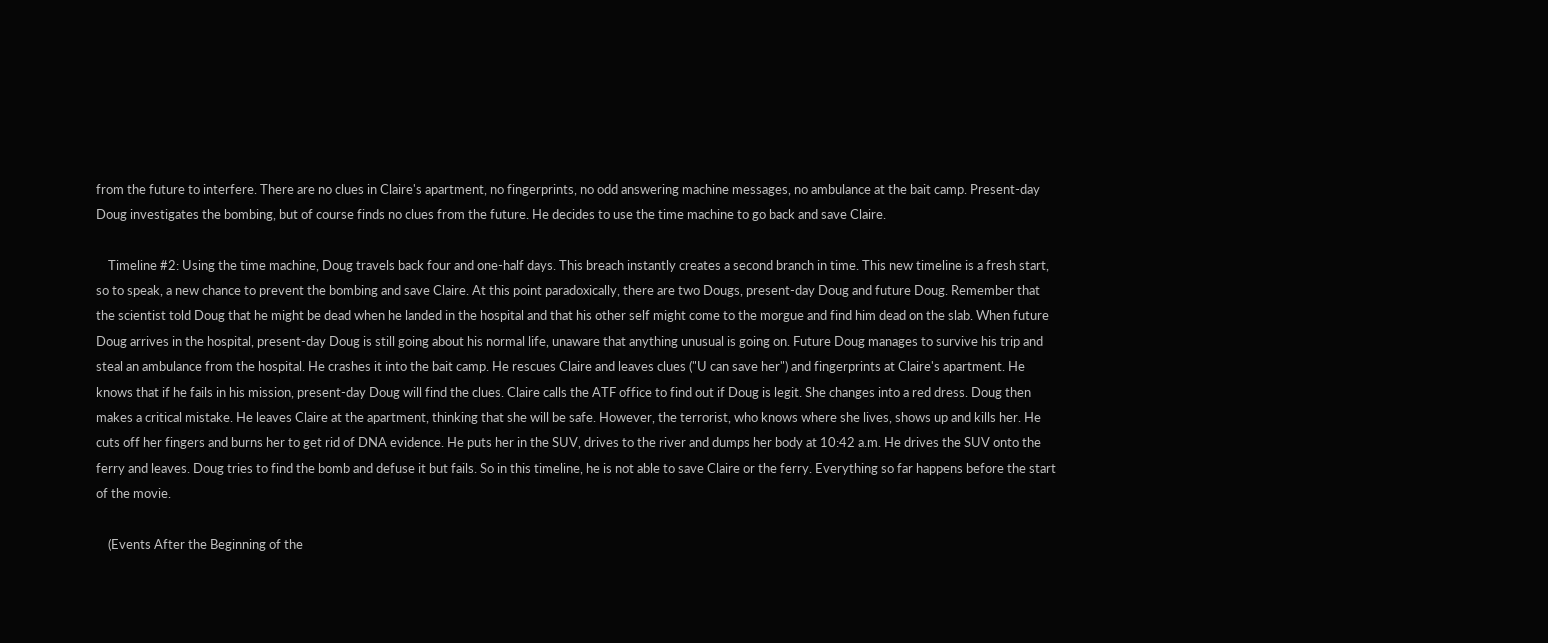from the future to interfere. There are no clues in Claire's apartment, no fingerprints, no odd answering machine messages, no ambulance at the bait camp. Present-day Doug investigates the bombing, but of course finds no clues from the future. He decides to use the time machine to go back and save Claire.

    Timeline #2: Using the time machine, Doug travels back four and one-half days. This breach instantly creates a second branch in time. This new timeline is a fresh start, so to speak, a new chance to prevent the bombing and save Claire. At this point paradoxically, there are two Dougs, present-day Doug and future Doug. Remember that the scientist told Doug that he might be dead when he landed in the hospital and that his other self might come to the morgue and find him dead on the slab. When future Doug arrives in the hospital, present-day Doug is still going about his normal life, unaware that anything unusual is going on. Future Doug manages to survive his trip and steal an ambulance from the hospital. He crashes it into the bait camp. He rescues Claire and leaves clues ("U can save her") and fingerprints at Claire's apartment. He knows that if he fails in his mission, present-day Doug will find the clues. Claire calls the ATF office to find out if Doug is legit. She changes into a red dress. Doug then makes a critical mistake. He leaves Claire at the apartment, thinking that she will be safe. However, the terrorist, who knows where she lives, shows up and kills her. He cuts off her fingers and burns her to get rid of DNA evidence. He puts her in the SUV, drives to the river and dumps her body at 10:42 a.m. He drives the SUV onto the ferry and leaves. Doug tries to find the bomb and defuse it but fails. So in this timeline, he is not able to save Claire or the ferry. Everything so far happens before the start of the movie.

    (Events After the Beginning of the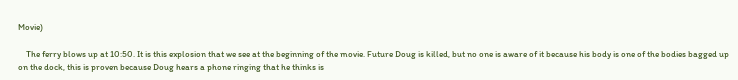Movie)

    The ferry blows up at 10:50. It is this explosion that we see at the beginning of the movie. Future Doug is killed, but no one is aware of it because his body is one of the bodies bagged up on the dock, this is proven because Doug hears a phone ringing that he thinks is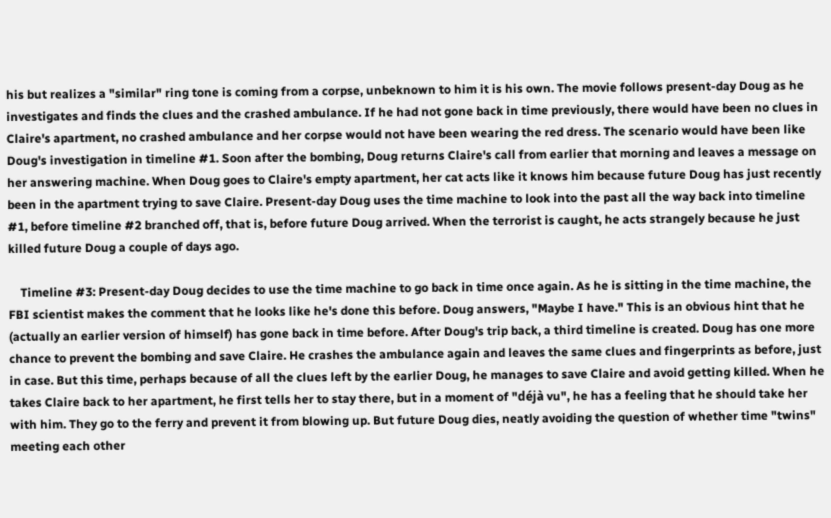his but realizes a "similar" ring tone is coming from a corpse, unbeknown to him it is his own. The movie follows present-day Doug as he investigates and finds the clues and the crashed ambulance. If he had not gone back in time previously, there would have been no clues in Claire's apartment, no crashed ambulance and her corpse would not have been wearing the red dress. The scenario would have been like Doug's investigation in timeline #1. Soon after the bombing, Doug returns Claire's call from earlier that morning and leaves a message on her answering machine. When Doug goes to Claire's empty apartment, her cat acts like it knows him because future Doug has just recently been in the apartment trying to save Claire. Present-day Doug uses the time machine to look into the past all the way back into timeline #1, before timeline #2 branched off, that is, before future Doug arrived. When the terrorist is caught, he acts strangely because he just killed future Doug a couple of days ago.

    Timeline #3: Present-day Doug decides to use the time machine to go back in time once again. As he is sitting in the time machine, the FBI scientist makes the comment that he looks like he's done this before. Doug answers, "Maybe I have." This is an obvious hint that he (actually an earlier version of himself) has gone back in time before. After Doug's trip back, a third timeline is created. Doug has one more chance to prevent the bombing and save Claire. He crashes the ambulance again and leaves the same clues and fingerprints as before, just in case. But this time, perhaps because of all the clues left by the earlier Doug, he manages to save Claire and avoid getting killed. When he takes Claire back to her apartment, he first tells her to stay there, but in a moment of "déjà vu", he has a feeling that he should take her with him. They go to the ferry and prevent it from blowing up. But future Doug dies, neatly avoiding the question of whether time "twins" meeting each other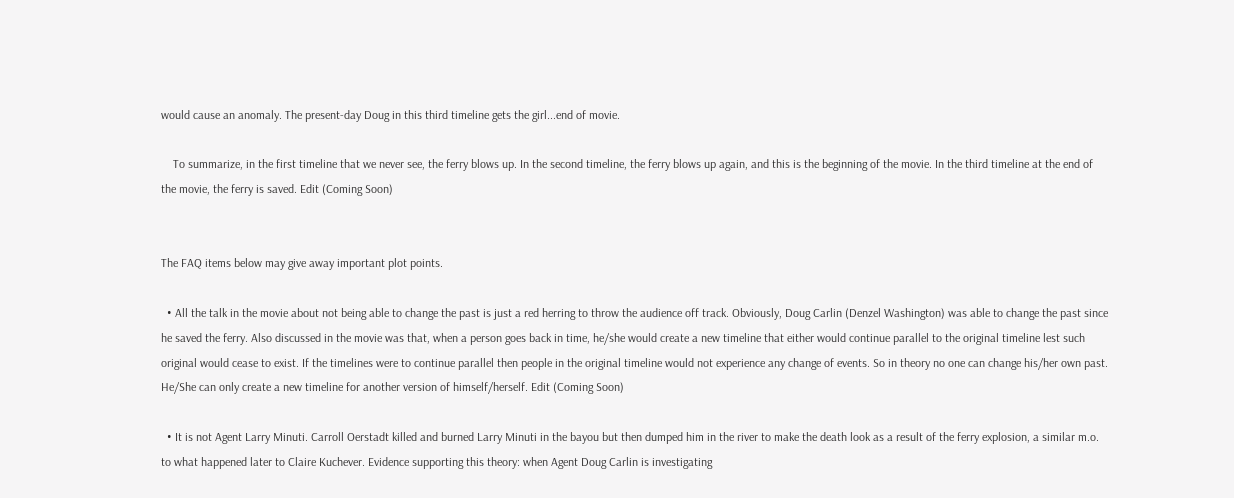would cause an anomaly. The present-day Doug in this third timeline gets the girl...end of movie.

    To summarize, in the first timeline that we never see, the ferry blows up. In the second timeline, the ferry blows up again, and this is the beginning of the movie. In the third timeline at the end of the movie, the ferry is saved. Edit (Coming Soon)


The FAQ items below may give away important plot points.

  • All the talk in the movie about not being able to change the past is just a red herring to throw the audience off track. Obviously, Doug Carlin (Denzel Washington) was able to change the past since he saved the ferry. Also discussed in the movie was that, when a person goes back in time, he/she would create a new timeline that either would continue parallel to the original timeline lest such original would cease to exist. If the timelines were to continue parallel then people in the original timeline would not experience any change of events. So in theory no one can change his/her own past. He/She can only create a new timeline for another version of himself/herself. Edit (Coming Soon)

  • It is not Agent Larry Minuti. Carroll Oerstadt killed and burned Larry Minuti in the bayou but then dumped him in the river to make the death look as a result of the ferry explosion, a similar m.o. to what happened later to Claire Kuchever. Evidence supporting this theory: when Agent Doug Carlin is investigating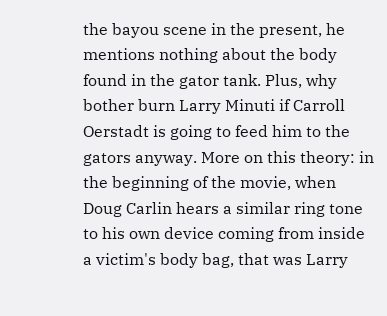the bayou scene in the present, he mentions nothing about the body found in the gator tank. Plus, why bother burn Larry Minuti if Carroll Oerstadt is going to feed him to the gators anyway. More on this theory: in the beginning of the movie, when Doug Carlin hears a similar ring tone to his own device coming from inside a victim's body bag, that was Larry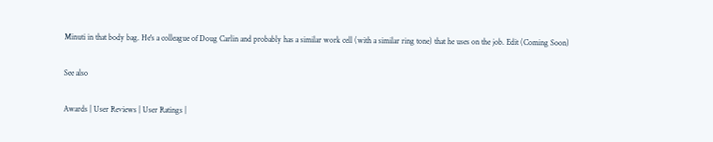Minuti in that body bag. He's a colleague of Doug Carlin and probably has a similar work cell (with a similar ring tone) that he uses on the job. Edit (Coming Soon)

See also

Awards | User Reviews | User Ratings |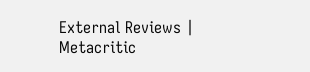External Reviews | Metacritic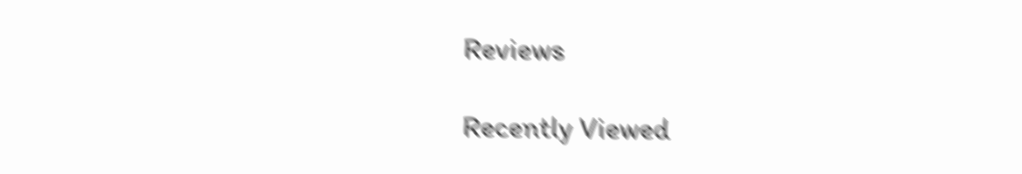Reviews

Recently Viewed